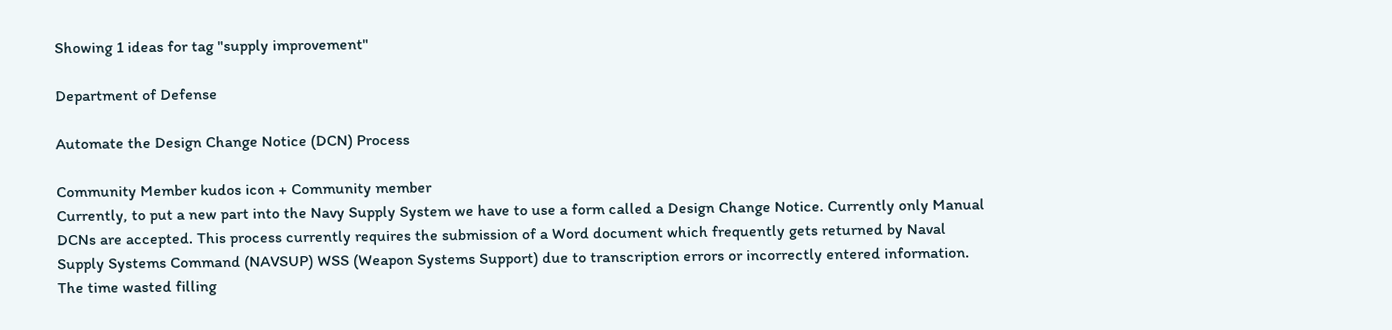Showing 1 ideas for tag "supply improvement"

Department of Defense

Automate the Design Change Notice (DCN) Process

Community Member kudos icon + Community member
Currently, to put a new part into the Navy Supply System we have to use a form called a Design Change Notice. Currently only Manual DCNs are accepted. This process currently requires the submission of a Word document which frequently gets returned by Naval Supply Systems Command (NAVSUP) WSS (Weapon Systems Support) due to transcription errors or incorrectly entered information. The time wasted filling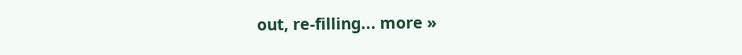out, re-filling... more »